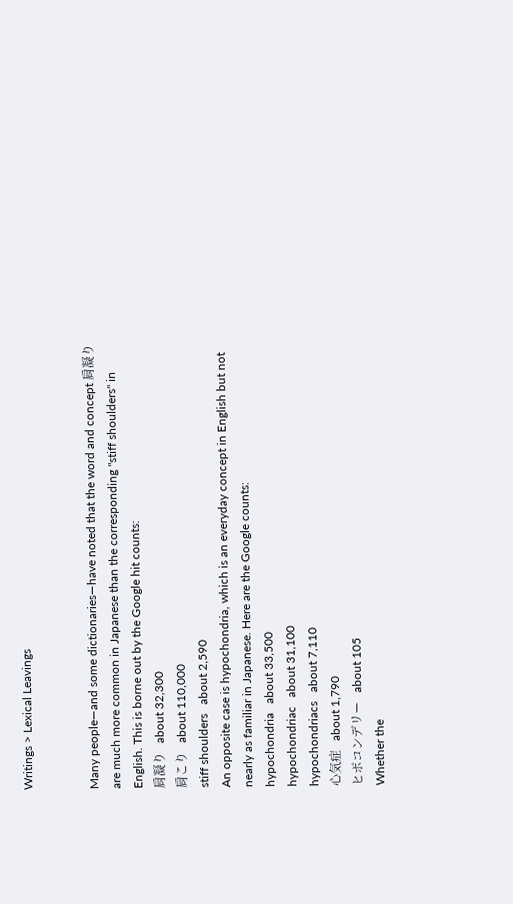Writings > Lexical Leavings


Many people—and some dictionaries—have noted that the word and concept 肩凝り are much more common in Japanese than the corresponding "stiff shoulders" in English. This is borne out by the Google hit counts:
肩凝り   about 32,300
肩こり   about 110,000
stiff shoulders   about 2,590
An opposite case is hypochondria, which is an everyday concept in English but not nearly as familiar in Japanese. Here are the Google counts:
hypochondria   about 33,500
hypochondriac   about 31,100
hypochondriacs   about 7,110
心気症   about 1,790
ヒポコンデリー   about 105
Whether the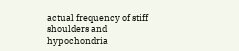actual frequency of stiff shoulders and hypochondria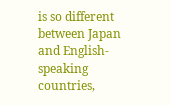is so different between Japan and English-speaking countries,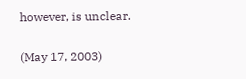however, is unclear.

(May 17, 2003)